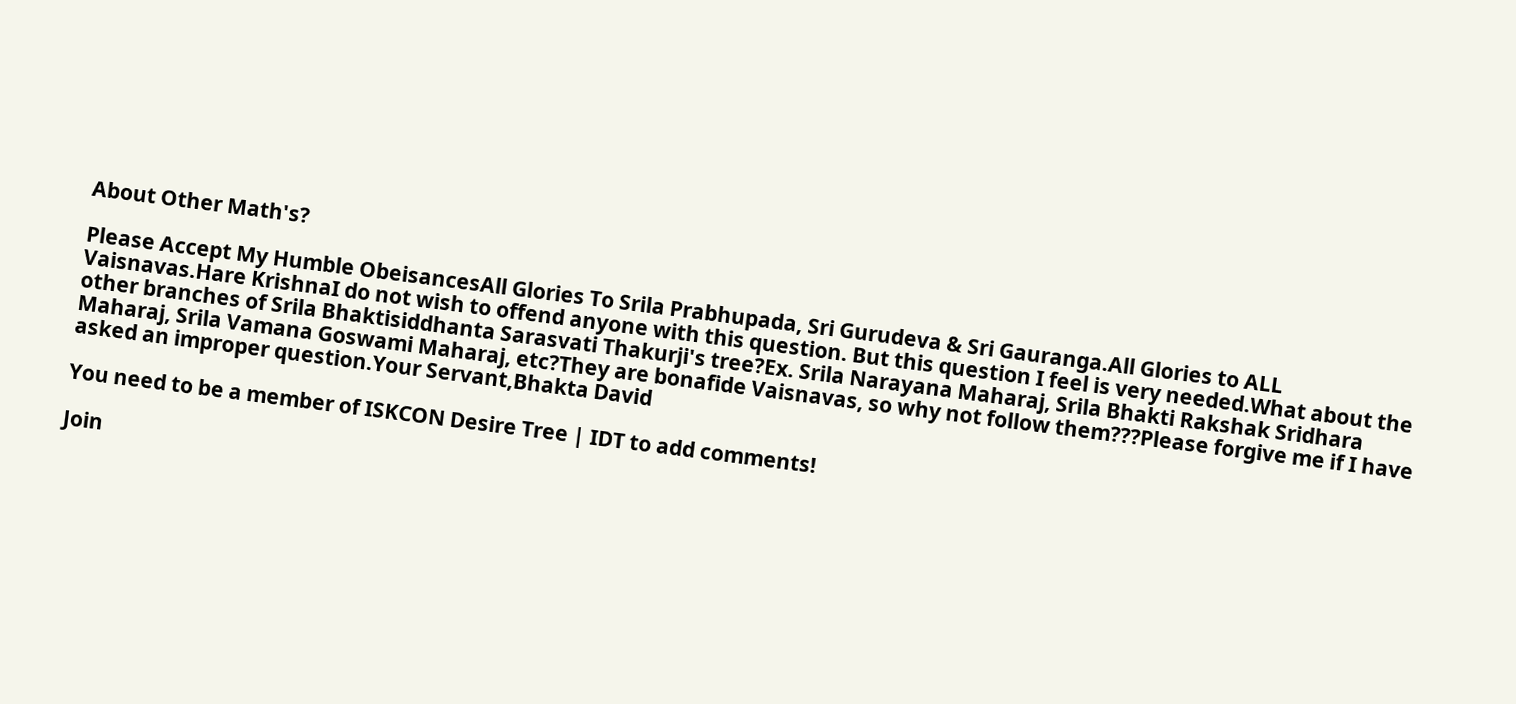About Other Math's?

Please Accept My Humble ObeisancesAll Glories To Srila Prabhupada, Sri Gurudeva & Sri Gauranga.All Glories to ALL Vaisnavas.Hare KrishnaI do not wish to offend anyone with this question. But this question I feel is very needed.What about the other branches of Srila Bhaktisiddhanta Sarasvati Thakurji's tree?Ex. Srila Narayana Maharaj, Srila Bhakti Rakshak Sridhara Maharaj, Srila Vamana Goswami Maharaj, etc?They are bonafide Vaisnavas, so why not follow them???Please forgive me if I have asked an improper question.Your Servant,Bhakta David

You need to be a member of ISKCON Desire Tree | IDT to add comments!

Join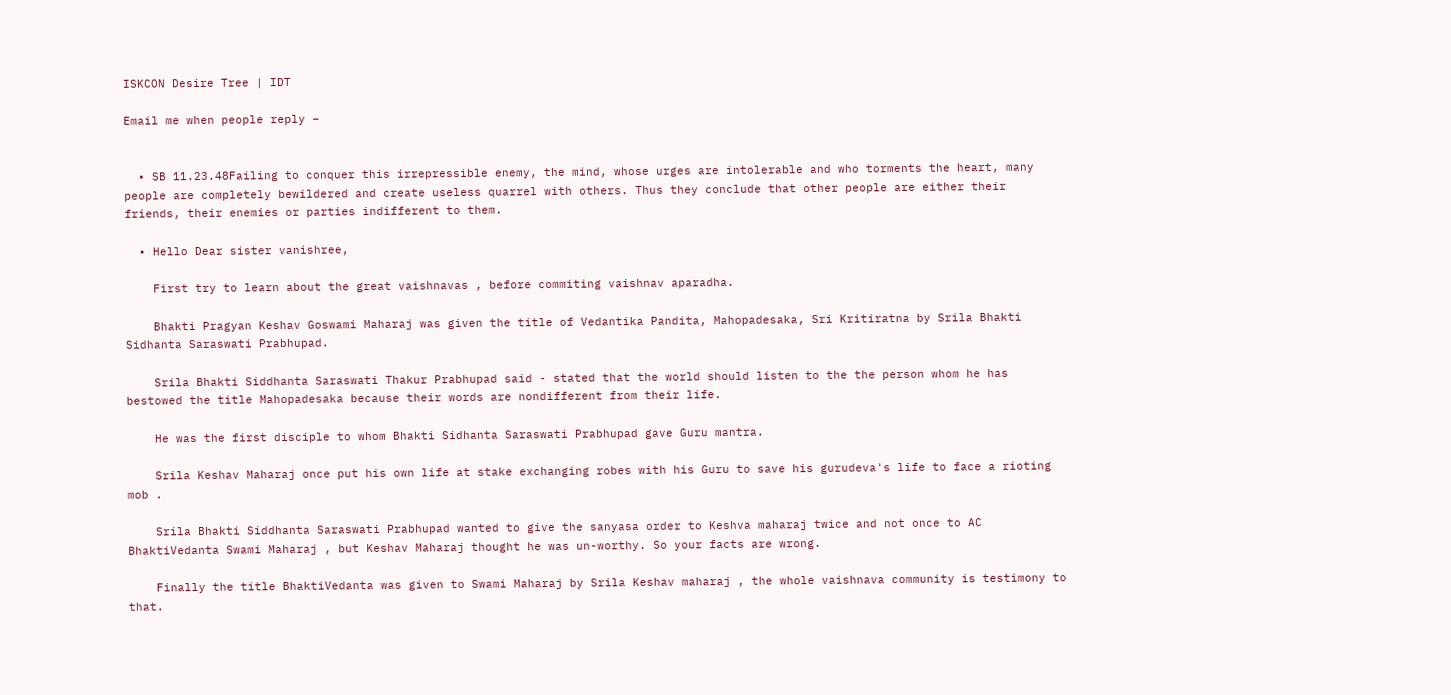ISKCON Desire Tree | IDT

Email me when people reply –


  • SB 11.23.48Failing to conquer this irrepressible enemy, the mind, whose urges are intolerable and who torments the heart, many people are completely bewildered and create useless quarrel with others. Thus they conclude that other people are either their friends, their enemies or parties indifferent to them.

  • Hello Dear sister vanishree,

    First try to learn about the great vaishnavas , before commiting vaishnav aparadha.

    Bhakti Pragyan Keshav Goswami Maharaj was given the title of Vedantika Pandita, Mahopadesaka, Sri Kritiratna by Srila Bhakti Sidhanta Saraswati Prabhupad.

    Srila Bhakti Siddhanta Saraswati Thakur Prabhupad said - stated that the world should listen to the the person whom he has bestowed the title Mahopadesaka because their words are nondifferent from their life.

    He was the first disciple to whom Bhakti Sidhanta Saraswati Prabhupad gave Guru mantra.

    Srila Keshav Maharaj once put his own life at stake exchanging robes with his Guru to save his gurudeva's life to face a rioting mob .

    Srila Bhakti Siddhanta Saraswati Prabhupad wanted to give the sanyasa order to Keshva maharaj twice and not once to AC BhaktiVedanta Swami Maharaj , but Keshav Maharaj thought he was un-worthy. So your facts are wrong.

    Finally the title BhaktiVedanta was given to Swami Maharaj by Srila Keshav maharaj , the whole vaishnava community is testimony to that.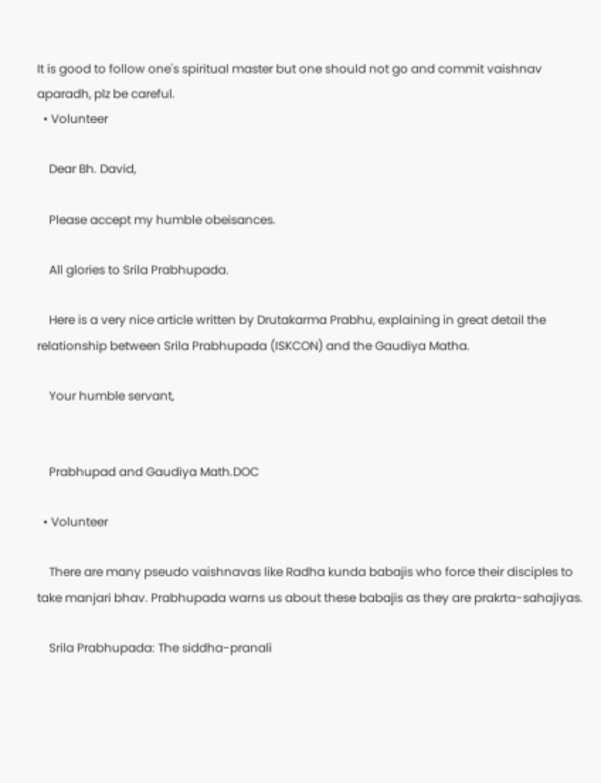It is good to follow one's spiritual master but one should not go and commit vaishnav aparadh, plz be careful.
  • Volunteer

    Dear Bh. David,

    Please accept my humble obeisances.

    All glories to Srila Prabhupada.

    Here is a very nice article written by Drutakarma Prabhu, explaining in great detail the relationship between Srila Prabhupada (ISKCON) and the Gaudiya Matha.

    Your humble servant,


    Prabhupad and Gaudiya Math.DOC

  • Volunteer

    There are many pseudo vaishnavas like Radha kunda babajis who force their disciples to take manjari bhav. Prabhupada warns us about these babajis as they are prakrta-sahajiyas.

    Srila Prabhupada: The siddha-pranali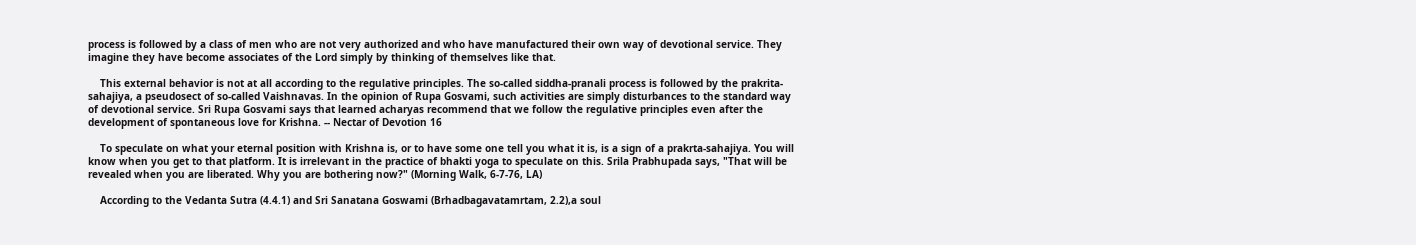process is followed by a class of men who are not very authorized and who have manufactured their own way of devotional service. They imagine they have become associates of the Lord simply by thinking of themselves like that.

    This external behavior is not at all according to the regulative principles. The so-called siddha-pranali process is followed by the prakrita-sahajiya, a pseudosect of so-called Vaishnavas. In the opinion of Rupa Gosvami, such activities are simply disturbances to the standard way of devotional service. Sri Rupa Gosvami says that learned acharyas recommend that we follow the regulative principles even after the development of spontaneous love for Krishna. -- Nectar of Devotion 16

    To speculate on what your eternal position with Krishna is, or to have some one tell you what it is, is a sign of a prakrta-sahajiya. You will know when you get to that platform. It is irrelevant in the practice of bhakti yoga to speculate on this. Srila Prabhupada says, "That will be revealed when you are liberated. Why you are bothering now?" (Morning Walk, 6-7-76, LA)

    According to the Vedanta Sutra (4.4.1) and Sri Sanatana Goswami (Brhadbagavatamrtam, 2.2),a soul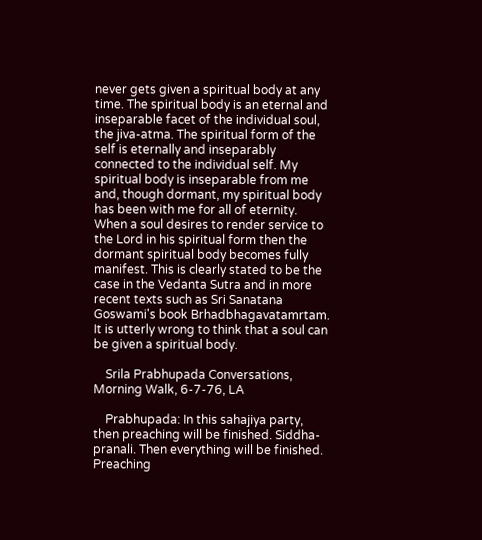never gets given a spiritual body at any time. The spiritual body is an eternal and inseparable facet of the individual soul, the jiva-atma. The spiritual form of the self is eternally and inseparably connected to the individual self. My spiritual body is inseparable from me and, though dormant, my spiritual body has been with me for all of eternity. When a soul desires to render service to the Lord in his spiritual form then the dormant spiritual body becomes fully manifest. This is clearly stated to be the case in the Vedanta Sutra and in more recent texts such as Sri Sanatana Goswami's book Brhadbhagavatamrtam. It is utterly wrong to think that a soul can be given a spiritual body.

    Srila Prabhupada Conversations, Morning Walk, 6-7-76, LA

    Prabhupada: In this sahajiya party, then preaching will be finished. Siddha-pranali. Then everything will be finished. Preaching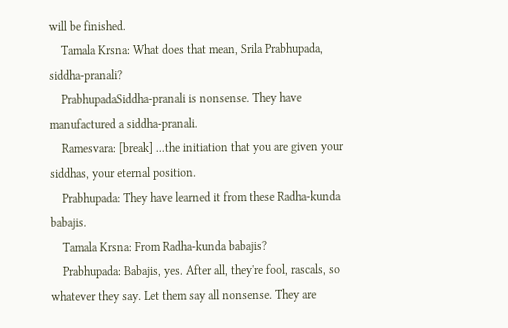will be finished.
    Tamala Krsna: What does that mean, Srila Prabhupada, siddha-pranali?
    PrabhupadaSiddha-pranali is nonsense. They have manufactured a siddha-pranali.
    Ramesvara: [break] ...the initiation that you are given your siddhas, your eternal position.
    Prabhupada: They have learned it from these Radha-kunda babajis.
    Tamala Krsna: From Radha-kunda babajis?
    Prabhupada: Babajis, yes. After all, they're fool, rascals, so whatever they say. Let them say all nonsense. They are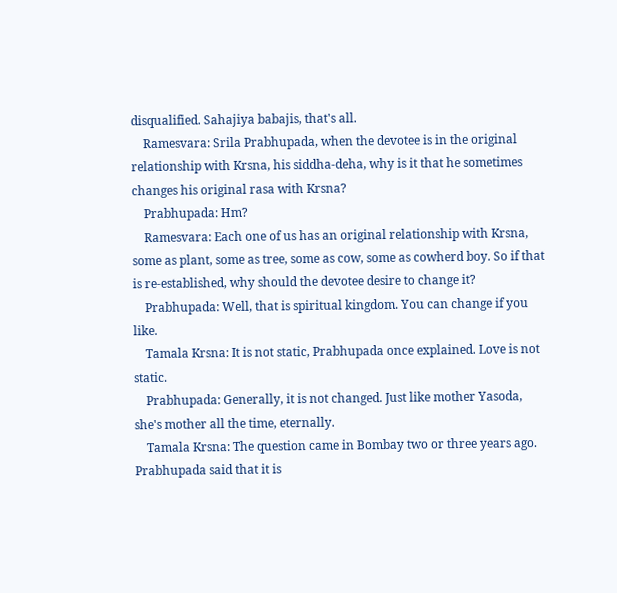disqualified. Sahajiya babajis, that's all.
    Ramesvara: Srila Prabhupada, when the devotee is in the original relationship with Krsna, his siddha-deha, why is it that he sometimes changes his original rasa with Krsna?
    Prabhupada: Hm?
    Ramesvara: Each one of us has an original relationship with Krsna, some as plant, some as tree, some as cow, some as cowherd boy. So if that is re-established, why should the devotee desire to change it?
    Prabhupada: Well, that is spiritual kingdom. You can change if you like.
    Tamala Krsna: It is not static, Prabhupada once explained. Love is not static.
    Prabhupada: Generally, it is not changed. Just like mother Yasoda, she's mother all the time, eternally.
    Tamala Krsna: The question came in Bombay two or three years ago. Prabhupada said that it is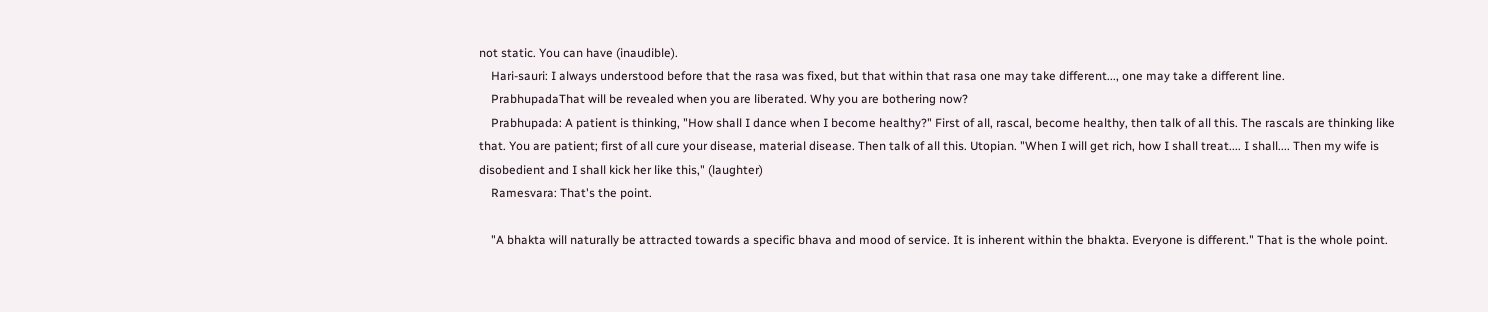not static. You can have (inaudible).
    Hari-sauri: I always understood before that the rasa was fixed, but that within that rasa one may take different..., one may take a different line.
    PrabhupadaThat will be revealed when you are liberated. Why you are bothering now?
    Prabhupada: A patient is thinking, "How shall I dance when I become healthy?" First of all, rascal, become healthy, then talk of all this. The rascals are thinking like that. You are patient; first of all cure your disease, material disease. Then talk of all this. Utopian. "When I will get rich, how I shall treat.... I shall.... Then my wife is disobedient and I shall kick her like this," (laughter)
    Ramesvara: That's the point.

    "A bhakta will naturally be attracted towards a specific bhava and mood of service. It is inherent within the bhakta. Everyone is different." That is the whole point.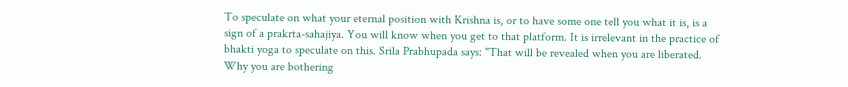To speculate on what your eternal position with Krishna is, or to have some one tell you what it is, is a sign of a prakrta-sahajiya. You will know when you get to that platform. It is irrelevant in the practice of bhakti yoga to speculate on this. Srila Prabhupada says: "That will be revealed when you are liberated. Why you are bothering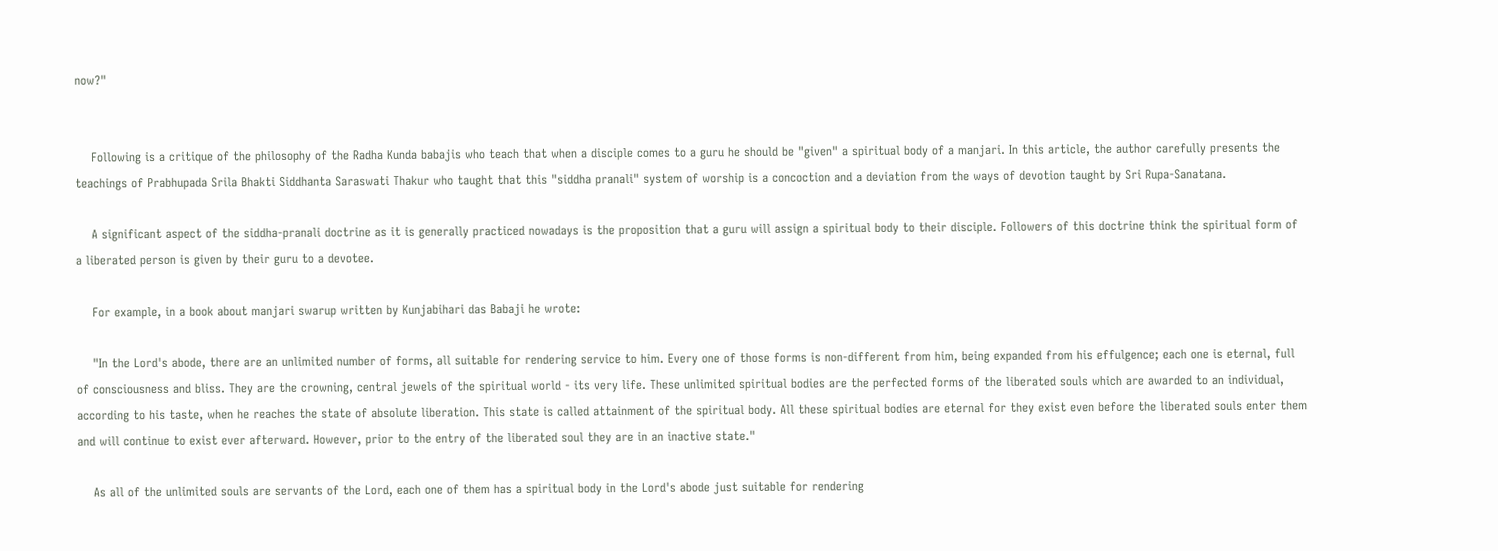now?"


    Following is a critique of the philosophy of the Radha Kunda babajis who teach that when a disciple comes to a guru he should be "given" a spiritual body of a manjari. In this article, the author carefully presents the teachings of Prabhupada Srila Bhakti Siddhanta Saraswati Thakur who taught that this "siddha pranali" system of worship is a concoction and a deviation from the ways of devotion taught by Sri Rupa-Sanatana.

    A significant aspect of the siddha-pranali doctrine as it is generally practiced nowadays is the proposition that a guru will assign a spiritual body to their disciple. Followers of this doctrine think the spiritual form of a liberated person is given by their guru to a devotee.

    For example, in a book about manjari swarup written by Kunjabihari das Babaji he wrote:

    "In the Lord's abode, there are an unlimited number of forms, all suitable for rendering service to him. Every one of those forms is non-different from him, being expanded from his effulgence; each one is eternal, full of consciousness and bliss. They are the crowning, central jewels of the spiritual world - its very life. These unlimited spiritual bodies are the perfected forms of the liberated souls which are awarded to an individual, according to his taste, when he reaches the state of absolute liberation. This state is called attainment of the spiritual body. All these spiritual bodies are eternal for they exist even before the liberated souls enter them and will continue to exist ever afterward. However, prior to the entry of the liberated soul they are in an inactive state."

    As all of the unlimited souls are servants of the Lord, each one of them has a spiritual body in the Lord's abode just suitable for rendering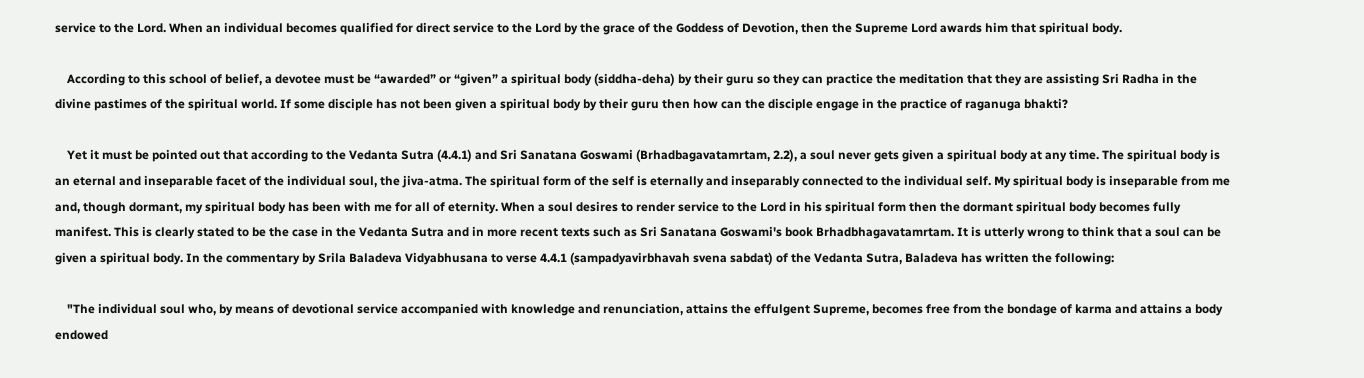service to the Lord. When an individual becomes qualified for direct service to the Lord by the grace of the Goddess of Devotion, then the Supreme Lord awards him that spiritual body.

    According to this school of belief, a devotee must be “awarded” or “given” a spiritual body (siddha-deha) by their guru so they can practice the meditation that they are assisting Sri Radha in the divine pastimes of the spiritual world. If some disciple has not been given a spiritual body by their guru then how can the disciple engage in the practice of raganuga bhakti?

    Yet it must be pointed out that according to the Vedanta Sutra (4.4.1) and Sri Sanatana Goswami (Brhadbagavatamrtam, 2.2), a soul never gets given a spiritual body at any time. The spiritual body is an eternal and inseparable facet of the individual soul, the jiva-atma. The spiritual form of the self is eternally and inseparably connected to the individual self. My spiritual body is inseparable from me and, though dormant, my spiritual body has been with me for all of eternity. When a soul desires to render service to the Lord in his spiritual form then the dormant spiritual body becomes fully manifest. This is clearly stated to be the case in the Vedanta Sutra and in more recent texts such as Sri Sanatana Goswami's book Brhadbhagavatamrtam. It is utterly wrong to think that a soul can be given a spiritual body. In the commentary by Srila Baladeva Vidyabhusana to verse 4.4.1 (sampadyavirbhavah svena sabdat) of the Vedanta Sutra, Baladeva has written the following:

    "The individual soul who, by means of devotional service accompanied with knowledge and renunciation, attains the effulgent Supreme, becomes free from the bondage of karma and attains a body endowed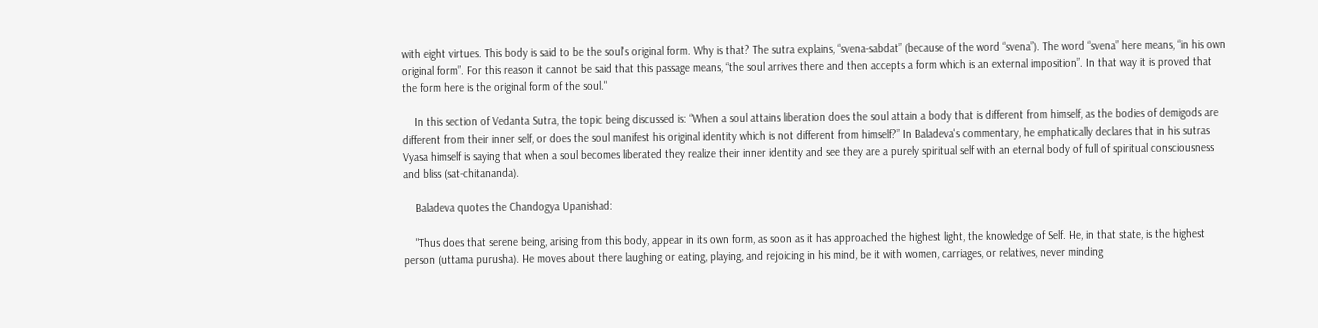with eight virtues. This body is said to be the soul's original form. Why is that? The sutra explains, “svena-sabdat” (because of the word “svena”). The word “svena” here means, “in his own original form”. For this reason it cannot be said that this passage means, “the soul arrives there and then accepts a form which is an external imposition”. In that way it is proved that the form here is the original form of the soul."

    In this section of Vedanta Sutra, the topic being discussed is: “When a soul attains liberation does the soul attain a body that is different from himself, as the bodies of demigods are different from their inner self, or does the soul manifest his original identity which is not different from himself?” In Baladeva's commentary, he emphatically declares that in his sutras Vyasa himself is saying that when a soul becomes liberated they realize their inner identity and see they are a purely spiritual self with an eternal body of full of spiritual consciousness and bliss (sat-chitananda).

    Baladeva quotes the Chandogya Upanishad:

    "Thus does that serene being, arising from this body, appear in its own form, as soon as it has approached the highest light, the knowledge of Self. He, in that state, is the highest person (uttama purusha). He moves about there laughing or eating, playing, and rejoicing in his mind, be it with women, carriages, or relatives, never minding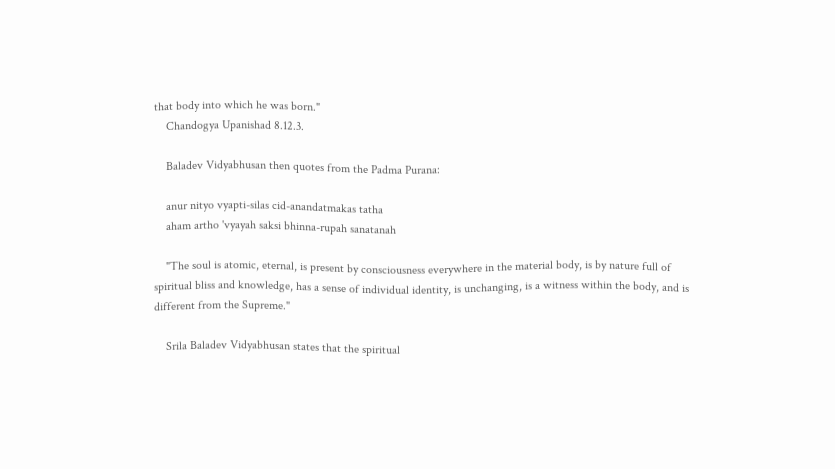that body into which he was born."
    Chandogya Upanishad 8.12.3.

    Baladev Vidyabhusan then quotes from the Padma Purana:

    anur nityo vyapti-silas cid-anandatmakas tatha
    aham artho 'vyayah saksi bhinna-rupah sanatanah

    "The soul is atomic, eternal, is present by consciousness everywhere in the material body, is by nature full of spiritual bliss and knowledge, has a sense of individual identity, is unchanging, is a witness within the body, and is different from the Supreme."

    Srila Baladev Vidyabhusan states that the spiritual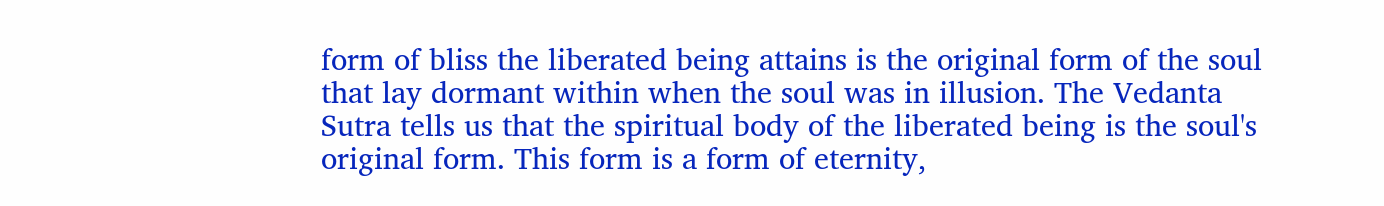form of bliss the liberated being attains is the original form of the soul that lay dormant within when the soul was in illusion. The Vedanta Sutra tells us that the spiritual body of the liberated being is the soul's original form. This form is a form of eternity,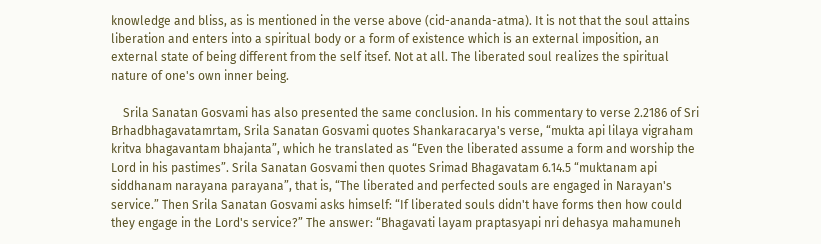knowledge and bliss, as is mentioned in the verse above (cid-ananda-atma). It is not that the soul attains liberation and enters into a spiritual body or a form of existence which is an external imposition, an external state of being different from the self itsef. Not at all. The liberated soul realizes the spiritual nature of one's own inner being.

    Srila Sanatan Gosvami has also presented the same conclusion. In his commentary to verse 2.2186 of Sri Brhadbhagavatamrtam, Srila Sanatan Gosvami quotes Shankaracarya's verse, “mukta api lilaya vigraham kritva bhagavantam bhajanta”, which he translated as “Even the liberated assume a form and worship the Lord in his pastimes”. Srila Sanatan Gosvami then quotes Srimad Bhagavatam 6.14.5 “muktanam api siddhanam narayana parayana”, that is, “The liberated and perfected souls are engaged in Narayan's service.” Then Srila Sanatan Gosvami asks himself: “If liberated souls didn't have forms then how could they engage in the Lord's service?” The answer: “Bhagavati layam praptasyapi nri dehasya mahamuneh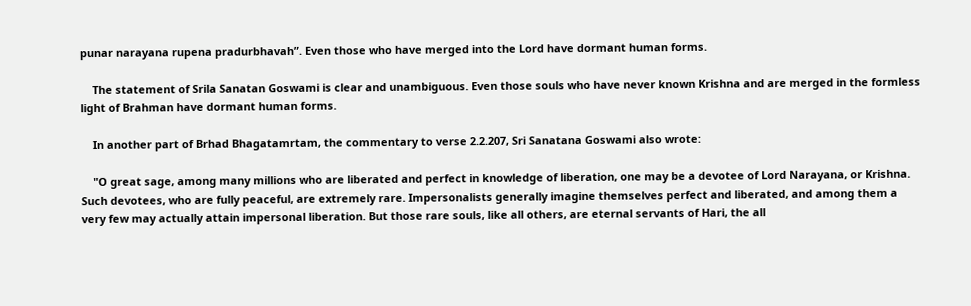punar narayana rupena pradurbhavah”. Even those who have merged into the Lord have dormant human forms.

    The statement of Srila Sanatan Goswami is clear and unambiguous. Even those souls who have never known Krishna and are merged in the formless light of Brahman have dormant human forms.

    In another part of Brhad Bhagatamrtam, the commentary to verse 2.2.207, Sri Sanatana Goswami also wrote:

    "O great sage, among many millions who are liberated and perfect in knowledge of liberation, one may be a devotee of Lord Narayana, or Krishna. Such devotees, who are fully peaceful, are extremely rare. Impersonalists generally imagine themselves perfect and liberated, and among them a very few may actually attain impersonal liberation. But those rare souls, like all others, are eternal servants of Hari, the all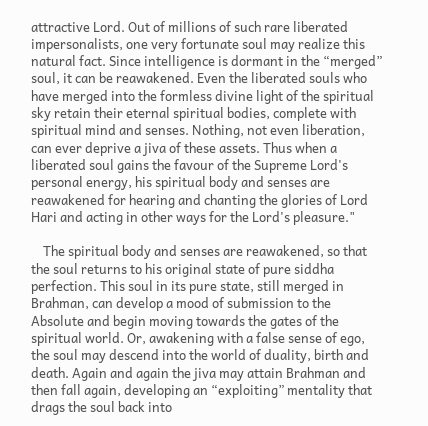attractive Lord. Out of millions of such rare liberated impersonalists, one very fortunate soul may realize this natural fact. Since intelligence is dormant in the “merged” soul, it can be reawakened. Even the liberated souls who have merged into the formless divine light of the spiritual sky retain their eternal spiritual bodies, complete with spiritual mind and senses. Nothing, not even liberation, can ever deprive a jiva of these assets. Thus when a liberated soul gains the favour of the Supreme Lord's personal energy, his spiritual body and senses are reawakened for hearing and chanting the glories of Lord Hari and acting in other ways for the Lord's pleasure."

    The spiritual body and senses are reawakened, so that the soul returns to his original state of pure siddha perfection. This soul in its pure state, still merged in Brahman, can develop a mood of submission to the Absolute and begin moving towards the gates of the spiritual world. Or, awakening with a false sense of ego, the soul may descend into the world of duality, birth and death. Again and again the jiva may attain Brahman and then fall again, developing an “exploiting” mentality that drags the soul back into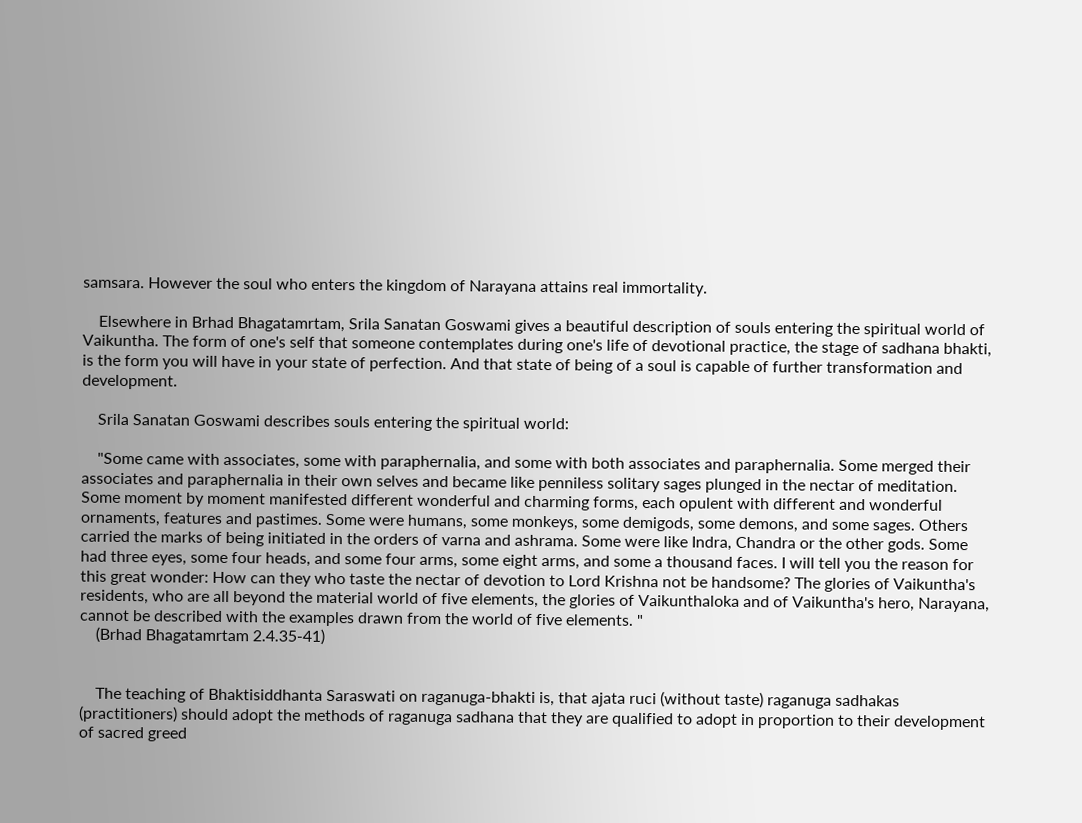samsara. However the soul who enters the kingdom of Narayana attains real immortality.

    Elsewhere in Brhad Bhagatamrtam, Srila Sanatan Goswami gives a beautiful description of souls entering the spiritual world of Vaikuntha. The form of one's self that someone contemplates during one's life of devotional practice, the stage of sadhana bhakti, is the form you will have in your state of perfection. And that state of being of a soul is capable of further transformation and development.

    Srila Sanatan Goswami describes souls entering the spiritual world:

    "Some came with associates, some with paraphernalia, and some with both associates and paraphernalia. Some merged their associates and paraphernalia in their own selves and became like penniless solitary sages plunged in the nectar of meditation. Some moment by moment manifested different wonderful and charming forms, each opulent with different and wonderful ornaments, features and pastimes. Some were humans, some monkeys, some demigods, some demons, and some sages. Others carried the marks of being initiated in the orders of varna and ashrama. Some were like Indra, Chandra or the other gods. Some had three eyes, some four heads, and some four arms, some eight arms, and some a thousand faces. I will tell you the reason for this great wonder: How can they who taste the nectar of devotion to Lord Krishna not be handsome? The glories of Vaikuntha's residents, who are all beyond the material world of five elements, the glories of Vaikunthaloka and of Vaikuntha's hero, Narayana, cannot be described with the examples drawn from the world of five elements. "
    (Brhad Bhagatamrtam 2.4.35-41)


    The teaching of Bhaktisiddhanta Saraswati on raganuga-bhakti is, that ajata ruci (without taste) raganuga sadhakas (practitioners) should adopt the methods of raganuga sadhana that they are qualified to adopt in proportion to their development of sacred greed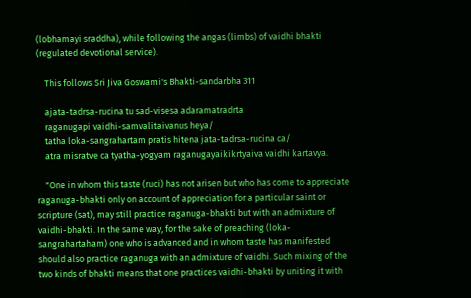(lobhamayi sraddha), while following the angas (limbs) of vaidhi bhakti (regulated devotional service).

    This follows Sri Jiva Goswami's Bhakti-sandarbha 311

    ajata-tadrsa-rucina tu sad-visesa adaramatradrta
    raganugapi vaidhi-samvalitaivanus heya/
    tatha loka-sangrahartam pratis hitena jata-tadrsa-rucina ca/
    atra misratve ca tyatha-yogyam raganugayaikikrtyaiva vaidhi kartavya.

    "One in whom this taste (ruci) has not arisen but who has come to appreciate raganuga-bhakti only on account of appreciation for a particular saint or scripture (sat), may still practice raganuga-bhakti but with an admixture of vaidhi-bhakti. In the same way, for the sake of preaching (loka-sangrahartaham) one who is advanced and in whom taste has manifested should also practice raganuga with an admixture of vaidhi. Such mixing of the two kinds of bhakti means that one practices vaidhi-bhakti by uniting it with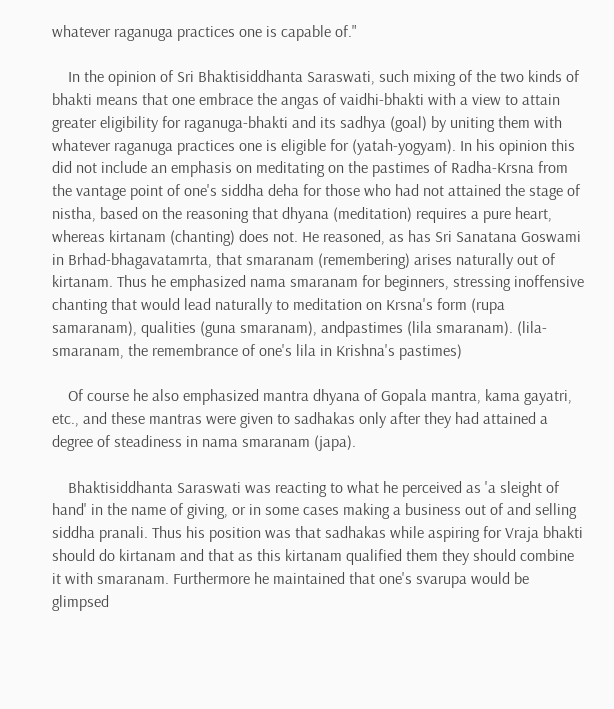whatever raganuga practices one is capable of."

    In the opinion of Sri Bhaktisiddhanta Saraswati, such mixing of the two kinds of bhakti means that one embrace the angas of vaidhi-bhakti with a view to attain greater eligibility for raganuga-bhakti and its sadhya (goal) by uniting them with whatever raganuga practices one is eligible for (yatah-yogyam). In his opinion this did not include an emphasis on meditating on the pastimes of Radha-Krsna from the vantage point of one's siddha deha for those who had not attained the stage of nistha, based on the reasoning that dhyana (meditation) requires a pure heart, whereas kirtanam (chanting) does not. He reasoned, as has Sri Sanatana Goswami in Brhad-bhagavatamrta, that smaranam (remembering) arises naturally out of kirtanam. Thus he emphasized nama smaranam for beginners, stressing inoffensive chanting that would lead naturally to meditation on Krsna's form (rupa samaranam), qualities (guna smaranam), andpastimes (lila smaranam). (lila-smaranam, the remembrance of one's lila in Krishna's pastimes)

    Of course he also emphasized mantra dhyana of Gopala mantra, kama gayatri, etc., and these mantras were given to sadhakas only after they had attained a degree of steadiness in nama smaranam (japa).

    Bhaktisiddhanta Saraswati was reacting to what he perceived as 'a sleight of hand' in the name of giving, or in some cases making a business out of and selling siddha pranali. Thus his position was that sadhakas while aspiring for Vraja bhakti should do kirtanam and that as this kirtanam qualified them they should combine it with smaranam. Furthermore he maintained that one's svarupa would be glimpsed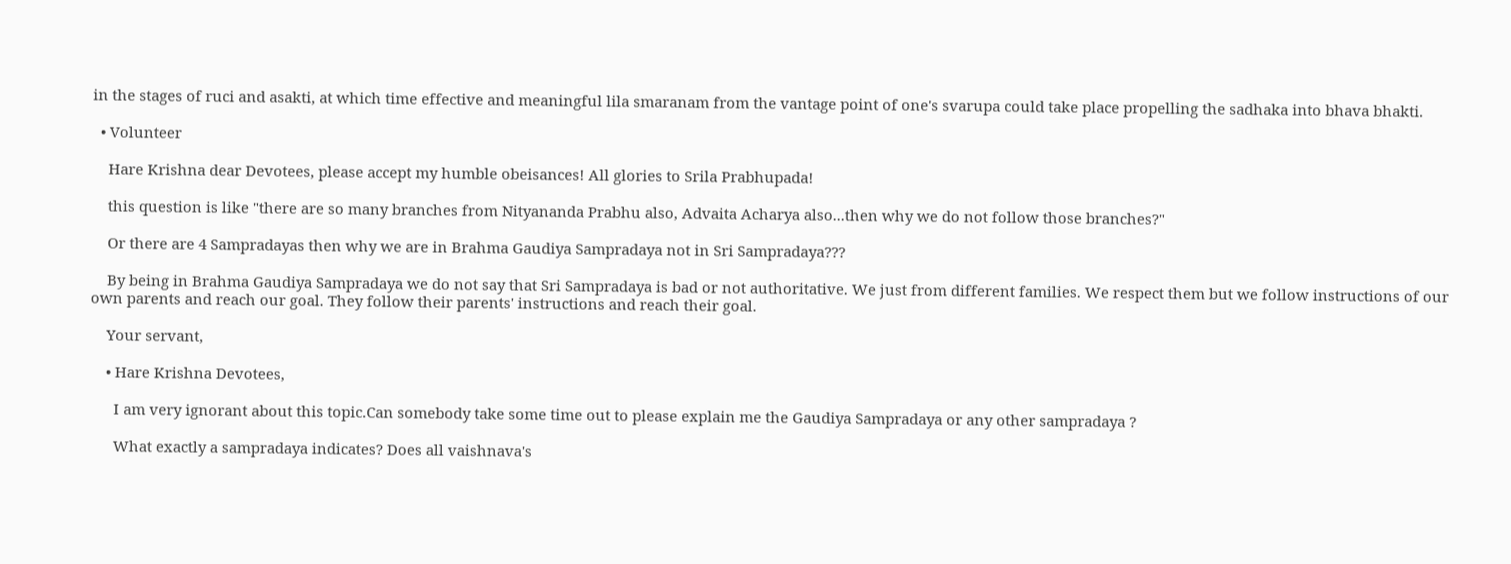in the stages of ruci and asakti, at which time effective and meaningful lila smaranam from the vantage point of one's svarupa could take place propelling the sadhaka into bhava bhakti.

  • Volunteer

    Hare Krishna dear Devotees, please accept my humble obeisances! All glories to Srila Prabhupada!

    this question is like "there are so many branches from Nityananda Prabhu also, Advaita Acharya also...then why we do not follow those branches?"

    Or there are 4 Sampradayas then why we are in Brahma Gaudiya Sampradaya not in Sri Sampradaya???

    By being in Brahma Gaudiya Sampradaya we do not say that Sri Sampradaya is bad or not authoritative. We just from different families. We respect them but we follow instructions of our own parents and reach our goal. They follow their parents' instructions and reach their goal.

    Your servant,

    • Hare Krishna Devotees,

      I am very ignorant about this topic.Can somebody take some time out to please explain me the Gaudiya Sampradaya or any other sampradaya ?

      What exactly a sampradaya indicates? Does all vaishnava's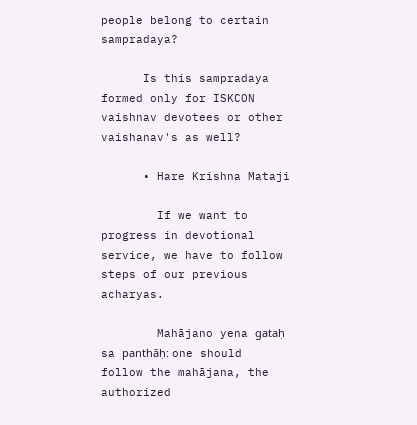people belong to certain sampradaya?

      Is this sampradaya formed only for ISKCON vaishnav devotees or other vaishanav's as well?

      • Hare Krishna Mataji

        If we want to progress in devotional service, we have to follow steps of our previous acharyas.

        Mahājano yena gataḥ sa panthāḥ: one should follow the mahājana, the authorized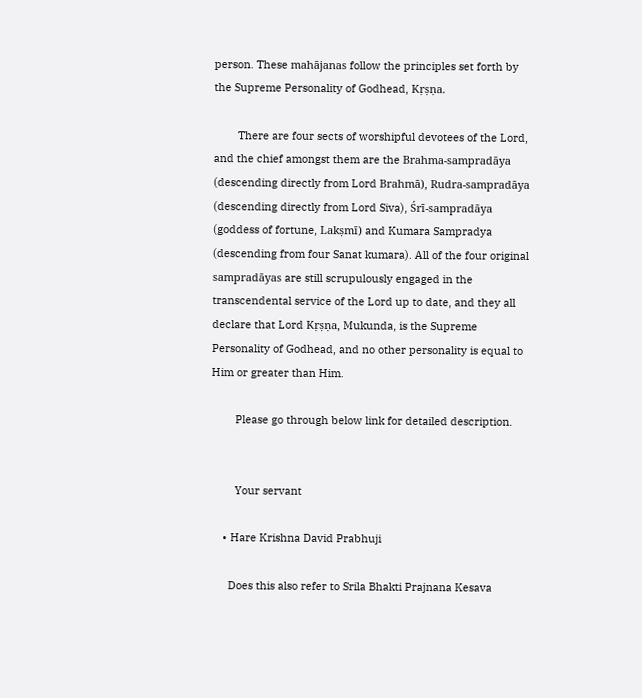person. These mahājanas follow the principles set forth by the Supreme Personality of Godhead, Kṛṣṇa.

        There are four sects of worshipful devotees of the Lord, and the chief amongst them are the Brahma-sampradāya (descending directly from Lord Brahmā), Rudra-sampradāya (descending directly from Lord Siva), Śrī-sampradāya (goddess of fortune, Lakṣmī) and Kumara Sampradya (descending from four Sanat kumara). All of the four original sampradāyas are still scrupulously engaged in the transcendental service of the Lord up to date, and they all declare that Lord Kṛṣṇa, Mukunda, is the Supreme Personality of Godhead, and no other personality is equal to Him or greater than Him.

        Please go through below link for detailed description.


        Your servant

    • Hare Krishna David Prabhuji

      Does this also refer to Srila Bhakti Prajnana Kesava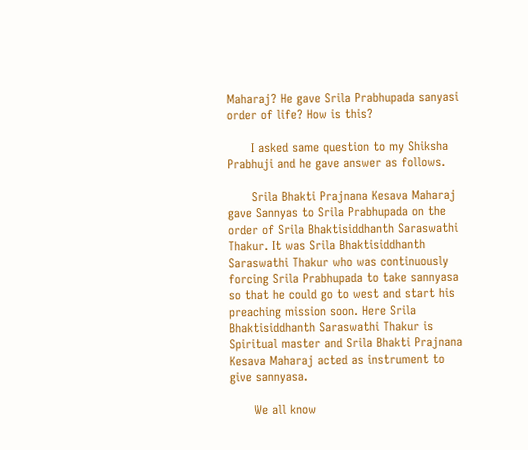Maharaj? He gave Srila Prabhupada sanyasi order of life? How is this?

      I asked same question to my Shiksha Prabhuji and he gave answer as follows.

      Srila Bhakti Prajnana Kesava Maharaj gave Sannyas to Srila Prabhupada on the order of Srila Bhaktisiddhanth Saraswathi Thakur. It was Srila Bhaktisiddhanth Saraswathi Thakur who was continuously forcing Srila Prabhupada to take sannyasa so that he could go to west and start his preaching mission soon. Here Srila Bhaktisiddhanth Saraswathi Thakur is Spiritual master and Srila Bhakti Prajnana Kesava Maharaj acted as instrument to give sannyasa.

      We all know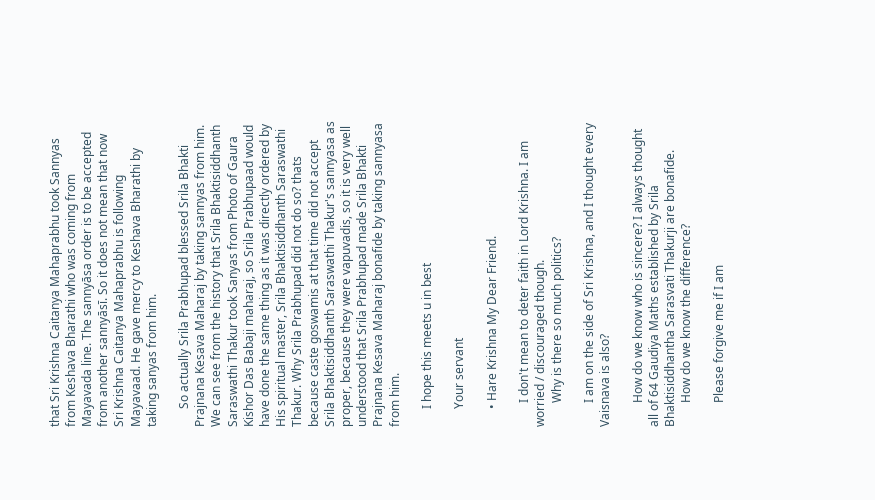that Sri Krishna Caitanya Mahaprabhu took Sannyas from Keshava Bharathi who was coming from Mayavada line. The sannyāsa order is to be accepted from another sannyāsī. So it does not mean that now Sri Krishna Caitanya Mahaprabhu is following Mayavaad. He gave mercy to Keshava Bharathi by taking sanyas from him.

      So actually Srila Prabhupad blessed Srila Bhakti Prajnana Kesava Maharaj by taking sannyas from him. We can see from the history that Srila Bhaktisiddhanth Saraswathi Thakur took Sanyas from Photo of Gaura Kishor Das Babaji maharaj, so Srila Prabhupaad would have done the same thing as it was directly ordered by His spiritual master, Srila Bhaktisiddhanth Saraswathi Thakur. Why Srila Prabhupad did not do so? thats because caste goswamis at that time did not accept Srila Bhaktisiddhanth Saraswathi Thakur's sannyasa as proper, because they were vapuvadis, so it is very well understood that Srila Prabhupad made Srila Bhakti Prajnana Kesava Maharaj bonafide by taking sannyasa from him.

      I hope this meets u in best

      Your servant

      • Hare Krishna My Dear Friend.

        I don't mean to deter faith in Lord Krishna. I am worried / discouraged though.
        Why is there so much politics?

        I am on the side of Sri Krishna, and I thought every Vaisnava is also?

        How do we know who is sincere? I always thought all of 64 Gaudiya Maths established by Srila Bhaktisiddhantha Sarasvati Thakurji are bonafide.
        How do we know the difference?

        Please forgive me if I am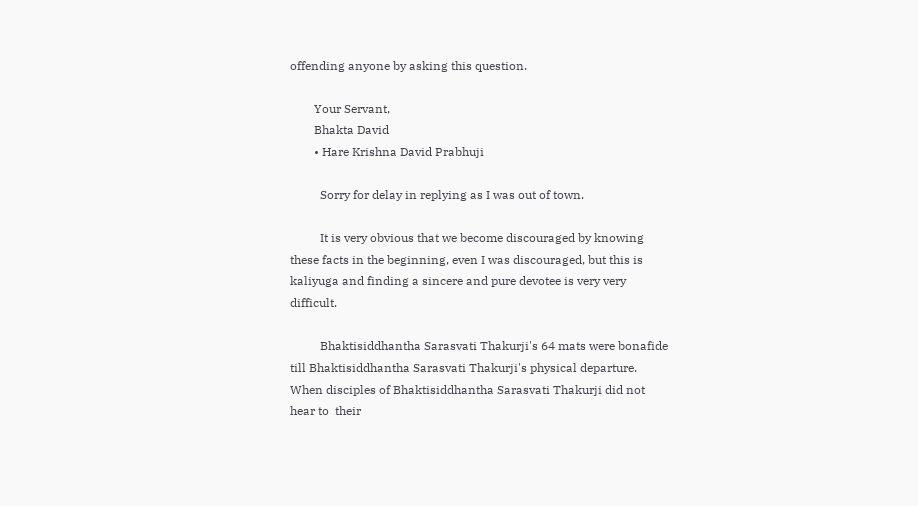offending anyone by asking this question.

        Your Servant,
        Bhakta David
        • Hare Krishna David Prabhuji

          Sorry for delay in replying as I was out of town.

          It is very obvious that we become discouraged by knowing these facts in the beginning, even I was discouraged, but this is kaliyuga and finding a sincere and pure devotee is very very difficult.

          Bhaktisiddhantha Sarasvati Thakurji's 64 mats were bonafide till Bhaktisiddhantha Sarasvati Thakurji's physical departure. When disciples of Bhaktisiddhantha Sarasvati Thakurji did not hear to  their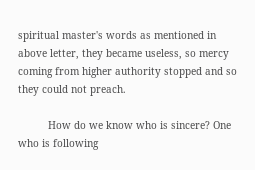spiritual master's words as mentioned in above letter, they became useless, so mercy coming from higher authority stopped and so they could not preach.

          How do we know who is sincere? One who is following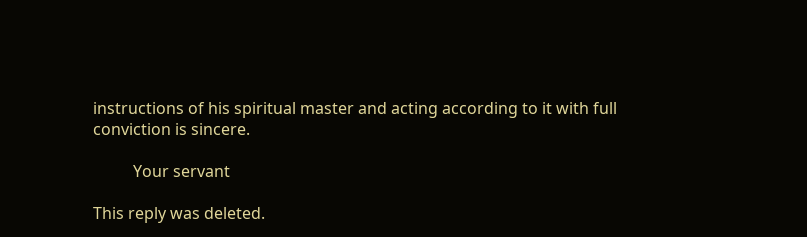instructions of his spiritual master and acting according to it with full conviction is sincere.

          Your servant

This reply was deleted.